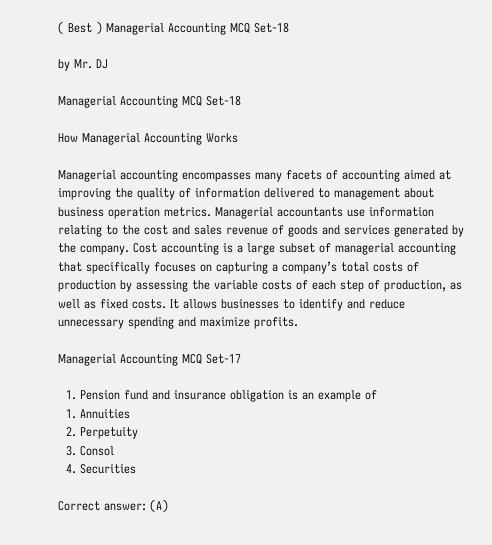( Best ) Managerial Accounting MCQ Set-18

by Mr. DJ

Managerial Accounting MCQ Set-18

How Managerial Accounting Works

Managerial accounting encompasses many facets of accounting aimed at improving the quality of information delivered to management about business operation metrics. Managerial accountants use information relating to the cost and sales revenue of goods and services generated by the company. Cost accounting is a large subset of managerial accounting that specifically focuses on capturing a company’s total costs of production by assessing the variable costs of each step of production, as well as fixed costs. It allows businesses to identify and reduce unnecessary spending and maximize profits.

Managerial Accounting MCQ Set-17

  1. Pension fund and insurance obligation is an example of
  1. Annuities
  2. Perpetuity
  3. Consol
  4. Securities

Correct answer: (A)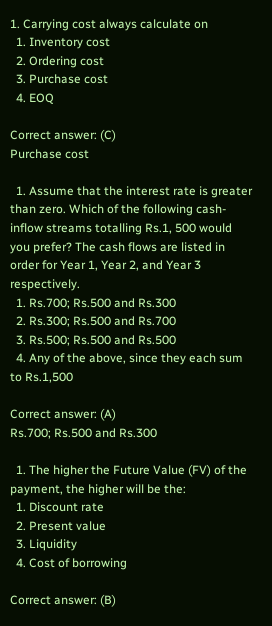1. Carrying cost always calculate on
  1. Inventory cost
  2. Ordering cost
  3. Purchase cost
  4. EOQ

Correct answer: (C)
Purchase cost

  1. Assume that the interest rate is greater than zero. Which of the following cash-inflow streams totalling Rs.1, 500 would you prefer? The cash flows are listed in order for Year 1, Year 2, and Year 3 respectively.
  1. Rs.700; Rs.500 and Rs.300
  2. Rs.300; Rs.500 and Rs.700
  3. Rs.500; Rs.500 and Rs.500
  4. Any of the above, since they each sum to Rs.1,500

Correct answer: (A)
Rs.700; Rs.500 and Rs.300

  1. The higher the Future Value (FV) of the payment, the higher will be the:
  1. Discount rate
  2. Present value
  3. Liquidity
  4. Cost of borrowing

Correct answer: (B)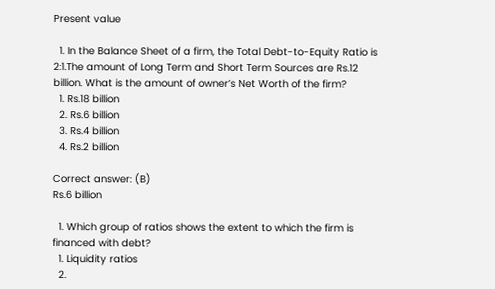Present value

  1. In the Balance Sheet of a firm, the Total Debt-to-Equity Ratio is 2:1.The amount of Long Term and Short Term Sources are Rs.12 billion. What is the amount of owner’s Net Worth of the firm?
  1. Rs.18 billion
  2. Rs.6 billion
  3. Rs.4 billion
  4. Rs.2 billion

Correct answer: (B)
Rs.6 billion

  1. Which group of ratios shows the extent to which the firm is financed with debt?
  1. Liquidity ratios
  2.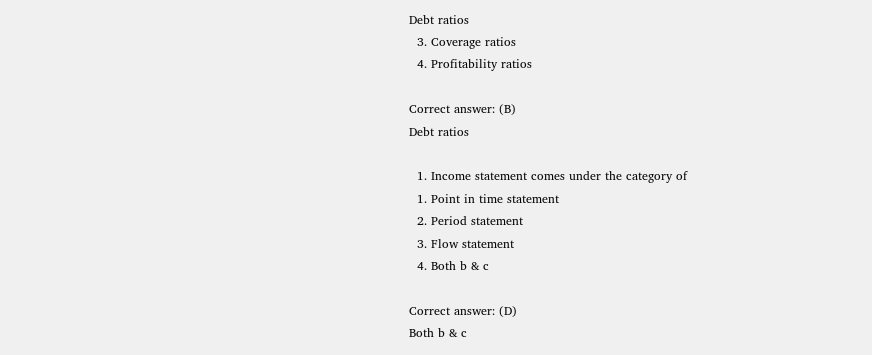Debt ratios
  3. Coverage ratios
  4. Profitability ratios

Correct answer: (B)
Debt ratios

  1. Income statement comes under the category of
  1. Point in time statement
  2. Period statement
  3. Flow statement
  4. Both b & c

Correct answer: (D)
Both b & c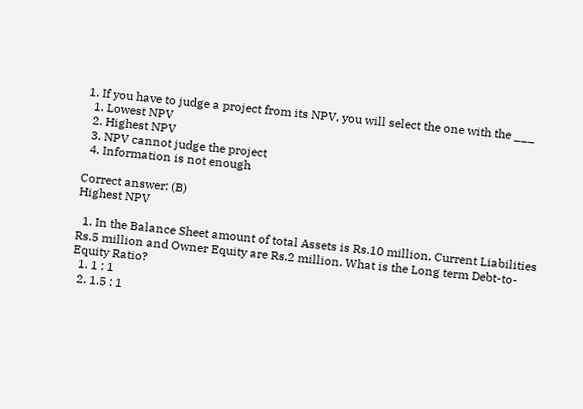1. If you have to judge a project from its NPV, you will select the one with the ___
  1. Lowest NPV
  2. Highest NPV
  3. NPV cannot judge the project
  4. Information is not enough

Correct answer: (B)
Highest NPV

  1. In the Balance Sheet amount of total Assets is Rs.10 million, Current Liabilities Rs.5 million and Owner Equity are Rs.2 million. What is the Long term Debt-to-Equity Ratio?
  1. 1 : 1
  2. 1.5 : 1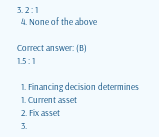3. 2 : 1
  4. None of the above

Correct answer: (B)
1.5 : 1

  1. Financing decision determines
  1. Current asset
  2. Fix asset
  3.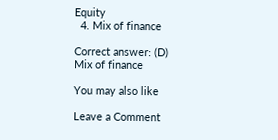Equity
  4. Mix of finance

Correct answer: (D)
Mix of finance

You may also like

Leave a Comment